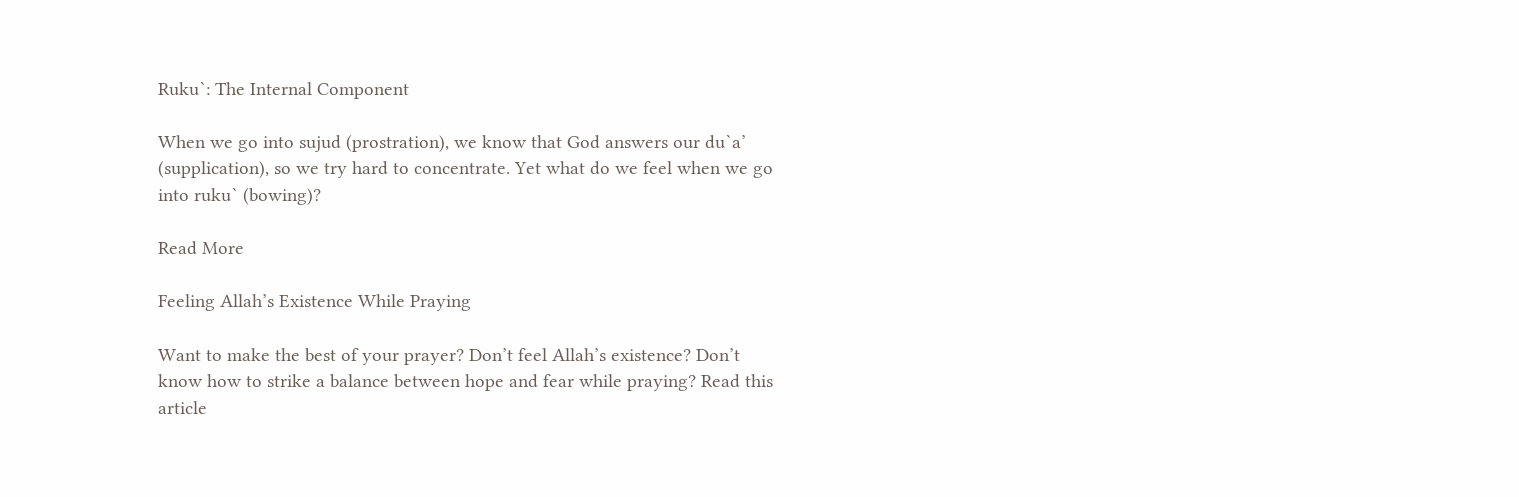Ruku`: The Internal Component

When we go into sujud (prostration), we know that God answers our du`a’ (supplication), so we try hard to concentrate. Yet what do we feel when we go into ruku` (bowing)?

Read More

Feeling Allah’s Existence While Praying

Want to make the best of your prayer? Don’t feel Allah’s existence? Don’t know how to strike a balance between hope and fear while praying? Read this article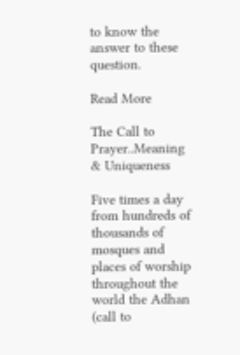to know the answer to these question.

Read More

The Call to Prayer..Meaning & Uniqueness

Five times a day from hundreds of thousands of mosques and places of worship throughout the world the Adhan (call to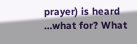prayer) is heard …what for? What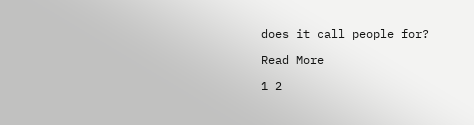does it call people for?

Read More

1 2